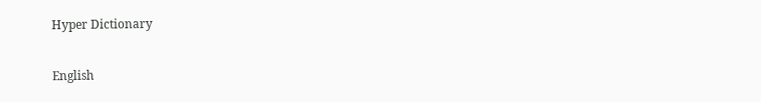Hyper Dictionary

English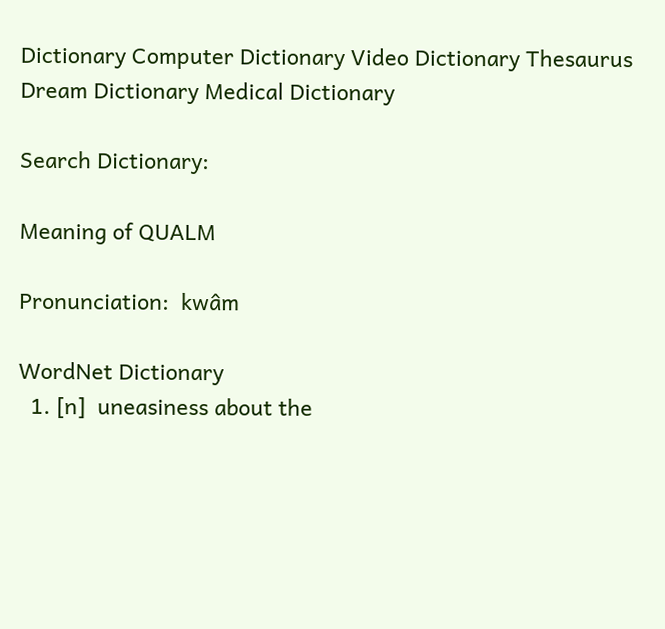Dictionary Computer Dictionary Video Dictionary Thesaurus Dream Dictionary Medical Dictionary

Search Dictionary:

Meaning of QUALM

Pronunciation:  kwâm

WordNet Dictionary
  1. [n]  uneasiness about the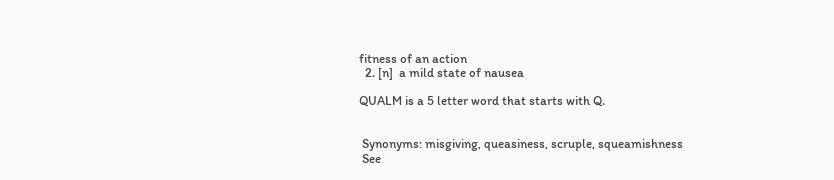fitness of an action
  2. [n]  a mild state of nausea

QUALM is a 5 letter word that starts with Q.


 Synonyms: misgiving, queasiness, scruple, squeamishness
 See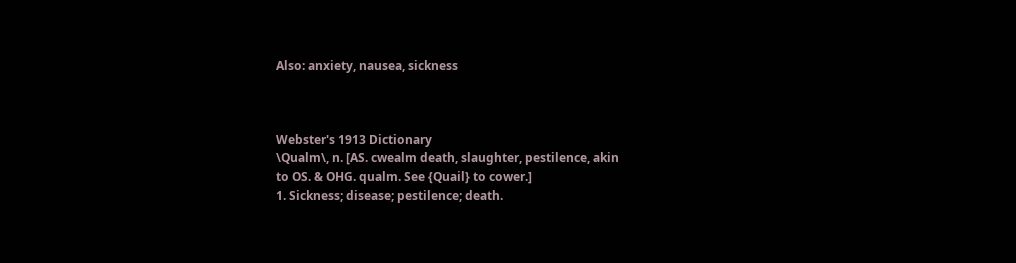Also: anxiety, nausea, sickness



Webster's 1913 Dictionary
\Qualm\, n. [AS. cwealm death, slaughter, pestilence, akin
to OS. & OHG. qualm. See {Quail} to cower.]
1. Sickness; disease; pestilence; death.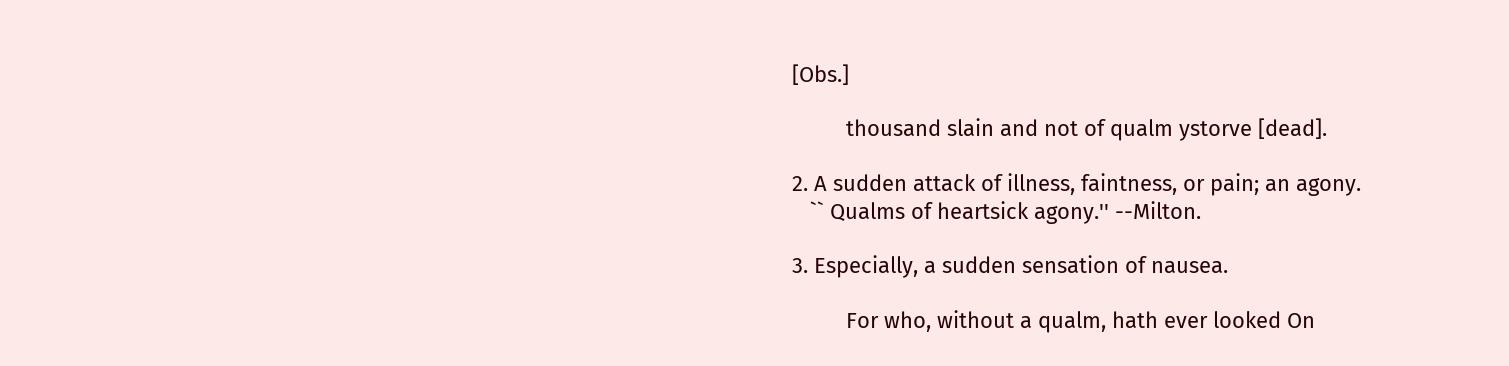[Obs.]

         thousand slain and not of qualm ystorve [dead].

2. A sudden attack of illness, faintness, or pain; an agony.
   `` Qualms of heartsick agony.'' --Milton.

3. Especially, a sudden sensation of nausea.

         For who, without a qualm, hath ever looked On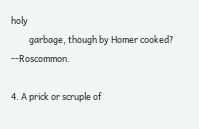holy
         garbage, though by Homer cooked?      --Roscommon.

4. A prick or scruple of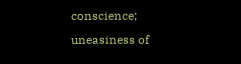conscience; uneasiness of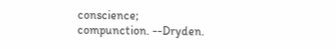conscience; compunction. --Dryden.